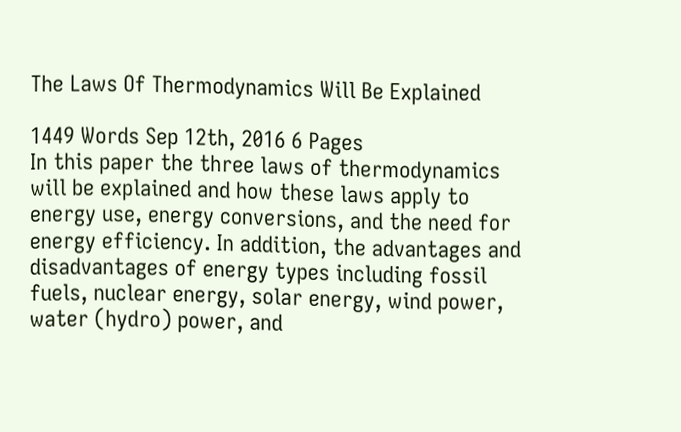The Laws Of Thermodynamics Will Be Explained

1449 Words Sep 12th, 2016 6 Pages
In this paper the three laws of thermodynamics will be explained and how these laws apply to energy use, energy conversions, and the need for energy efficiency. In addition, the advantages and disadvantages of energy types including fossil fuels, nuclear energy, solar energy, wind power, water (hydro) power, and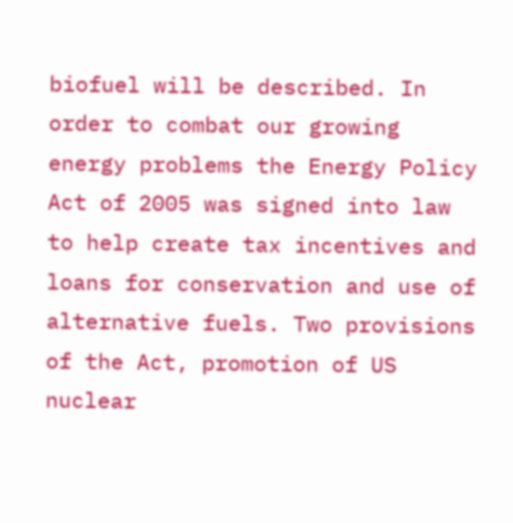biofuel will be described. In order to combat our growing energy problems the Energy Policy Act of 2005 was signed into law to help create tax incentives and loans for conservation and use of alternative fuels. Two provisions of the Act, promotion of US nuclear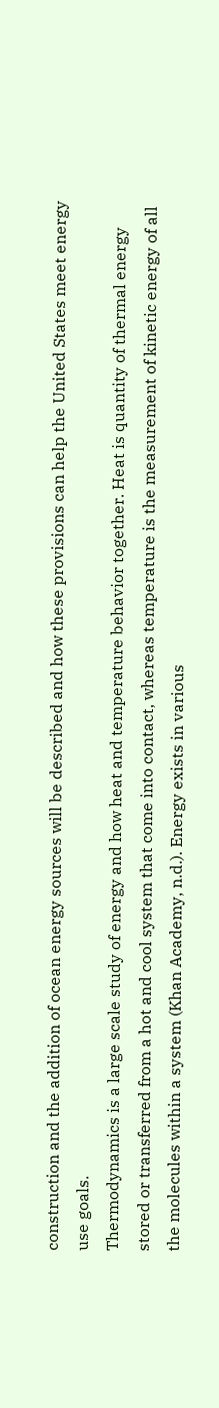construction and the addition of ocean energy sources will be described and how these provisions can help the United States meet energy use goals.
Thermodynamics is a large scale study of energy and how heat and temperature behavior together. Heat is quantity of thermal energy stored or transferred from a hot and cool system that come into contact, whereas temperature is the measurement of kinetic energy of all the molecules within a system (Khan Academy, n.d.). Energy exists in various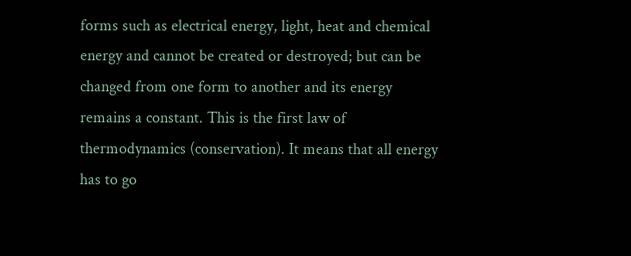forms such as electrical energy, light, heat and chemical energy and cannot be created or destroyed; but can be changed from one form to another and its energy remains a constant. This is the first law of thermodynamics (conservation). It means that all energy has to go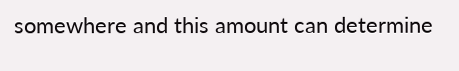somewhere and this amount can determine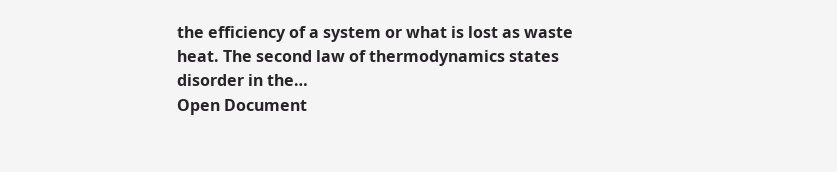the efficiency of a system or what is lost as waste heat. The second law of thermodynamics states disorder in the…
Open Document